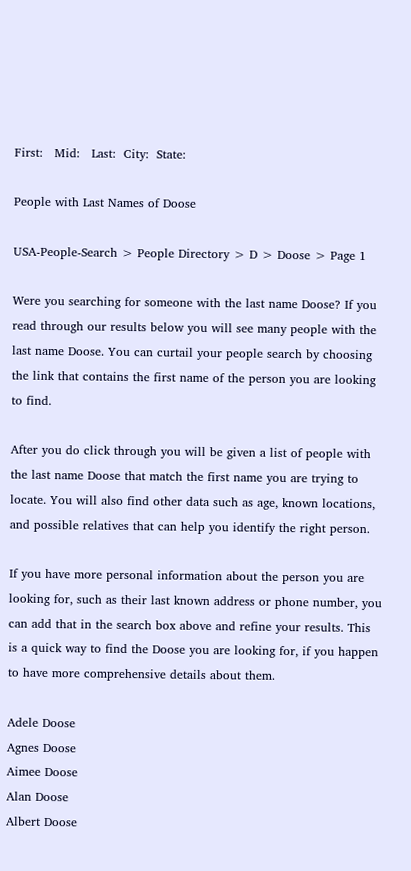First:   Mid:   Last:  City:  State:

People with Last Names of Doose

USA-People-Search > People Directory > D > Doose > Page 1

Were you searching for someone with the last name Doose? If you read through our results below you will see many people with the last name Doose. You can curtail your people search by choosing the link that contains the first name of the person you are looking to find.

After you do click through you will be given a list of people with the last name Doose that match the first name you are trying to locate. You will also find other data such as age, known locations, and possible relatives that can help you identify the right person.

If you have more personal information about the person you are looking for, such as their last known address or phone number, you can add that in the search box above and refine your results. This is a quick way to find the Doose you are looking for, if you happen to have more comprehensive details about them.

Adele Doose
Agnes Doose
Aimee Doose
Alan Doose
Albert Doose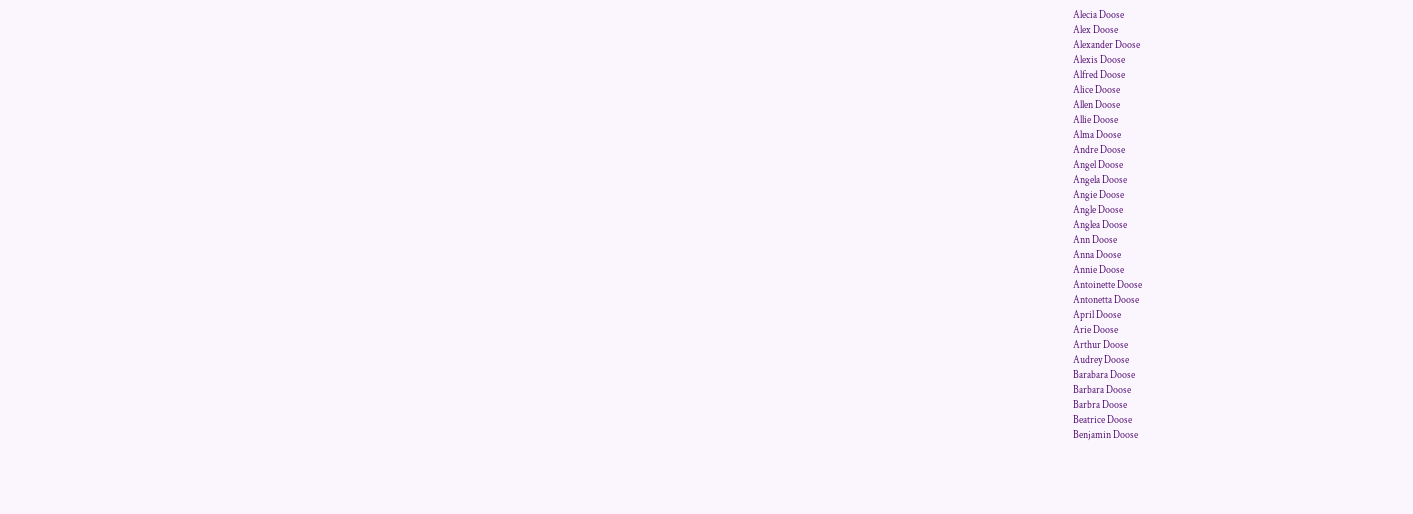Alecia Doose
Alex Doose
Alexander Doose
Alexis Doose
Alfred Doose
Alice Doose
Allen Doose
Allie Doose
Alma Doose
Andre Doose
Angel Doose
Angela Doose
Angie Doose
Angle Doose
Anglea Doose
Ann Doose
Anna Doose
Annie Doose
Antoinette Doose
Antonetta Doose
April Doose
Arie Doose
Arthur Doose
Audrey Doose
Barabara Doose
Barbara Doose
Barbra Doose
Beatrice Doose
Benjamin Doose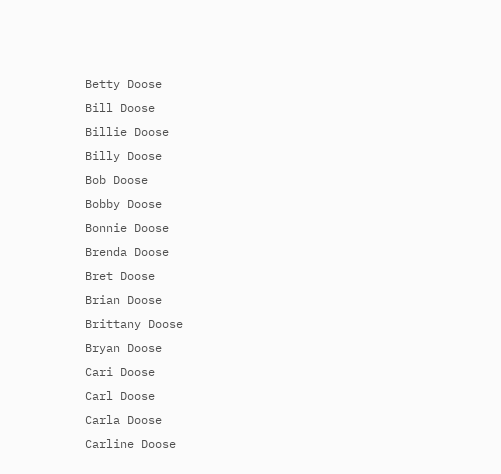Betty Doose
Bill Doose
Billie Doose
Billy Doose
Bob Doose
Bobby Doose
Bonnie Doose
Brenda Doose
Bret Doose
Brian Doose
Brittany Doose
Bryan Doose
Cari Doose
Carl Doose
Carla Doose
Carline Doose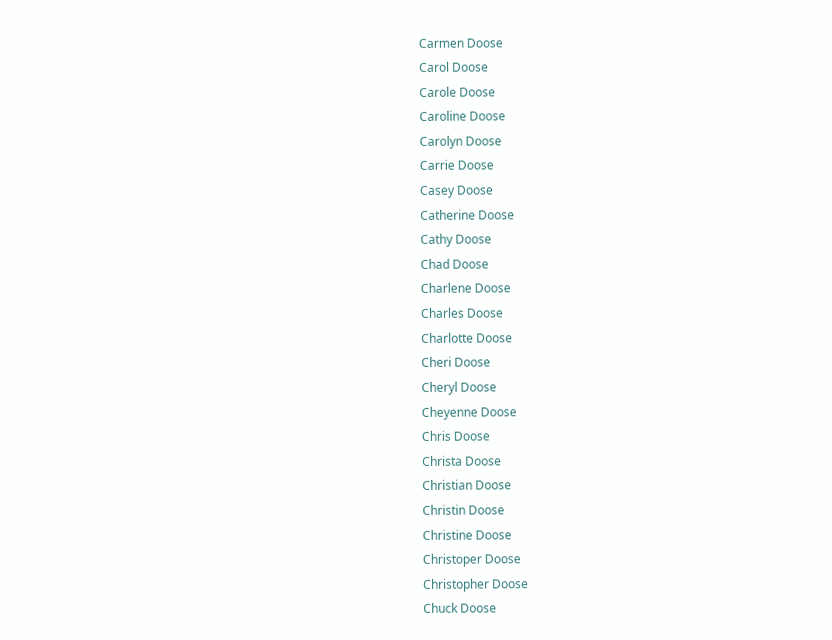Carmen Doose
Carol Doose
Carole Doose
Caroline Doose
Carolyn Doose
Carrie Doose
Casey Doose
Catherine Doose
Cathy Doose
Chad Doose
Charlene Doose
Charles Doose
Charlotte Doose
Cheri Doose
Cheryl Doose
Cheyenne Doose
Chris Doose
Christa Doose
Christian Doose
Christin Doose
Christine Doose
Christoper Doose
Christopher Doose
Chuck Doose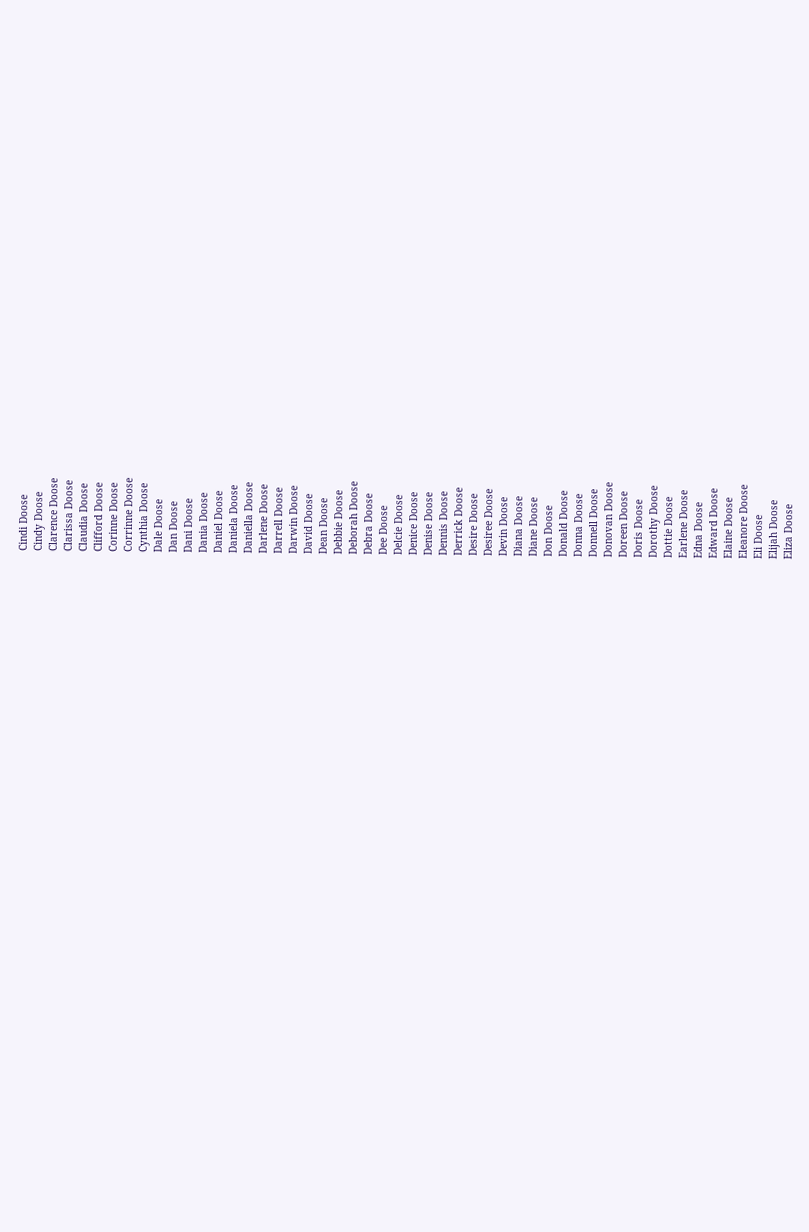Cindi Doose
Cindy Doose
Clarence Doose
Clarissa Doose
Claudia Doose
Clifford Doose
Corinne Doose
Corrinne Doose
Cynthia Doose
Dale Doose
Dan Doose
Dani Doose
Dania Doose
Daniel Doose
Daniela Doose
Daniella Doose
Darlene Doose
Darrell Doose
Darwin Doose
David Doose
Dean Doose
Debbie Doose
Deborah Doose
Debra Doose
Dee Doose
Delcie Doose
Denice Doose
Denise Doose
Dennis Doose
Derrick Doose
Desire Doose
Desiree Doose
Devin Doose
Diana Doose
Diane Doose
Don Doose
Donald Doose
Donna Doose
Donnell Doose
Donovan Doose
Doreen Doose
Doris Doose
Dorothy Doose
Dottie Doose
Earlene Doose
Edna Doose
Edward Doose
Elaine Doose
Eleanore Doose
Eli Doose
Elijah Doose
Eliza Doose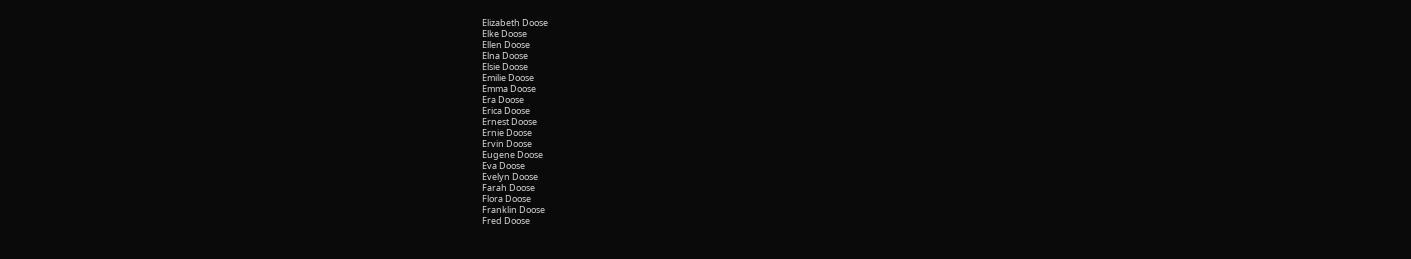Elizabeth Doose
Elke Doose
Ellen Doose
Elna Doose
Elsie Doose
Emilie Doose
Emma Doose
Era Doose
Erica Doose
Ernest Doose
Ernie Doose
Ervin Doose
Eugene Doose
Eva Doose
Evelyn Doose
Farah Doose
Flora Doose
Franklin Doose
Fred Doose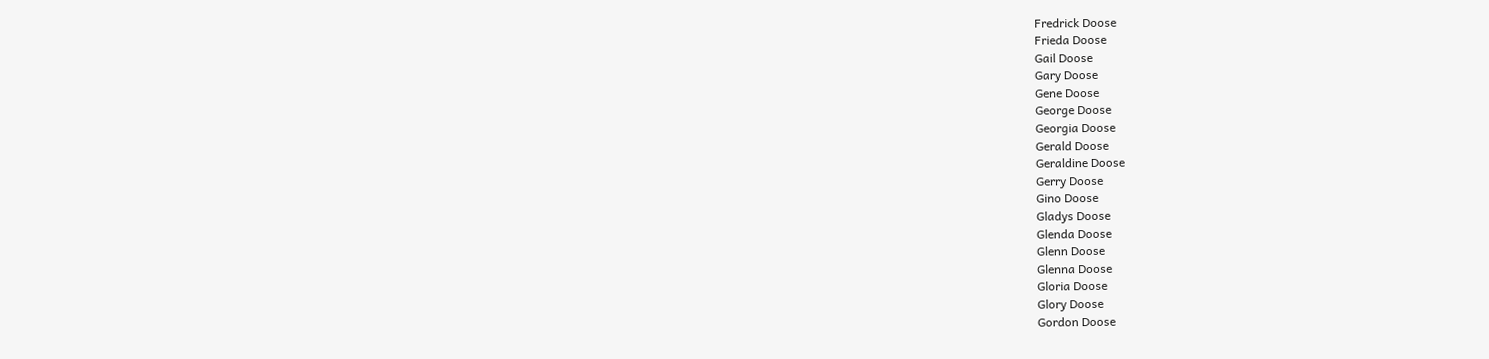Fredrick Doose
Frieda Doose
Gail Doose
Gary Doose
Gene Doose
George Doose
Georgia Doose
Gerald Doose
Geraldine Doose
Gerry Doose
Gino Doose
Gladys Doose
Glenda Doose
Glenn Doose
Glenna Doose
Gloria Doose
Glory Doose
Gordon Doose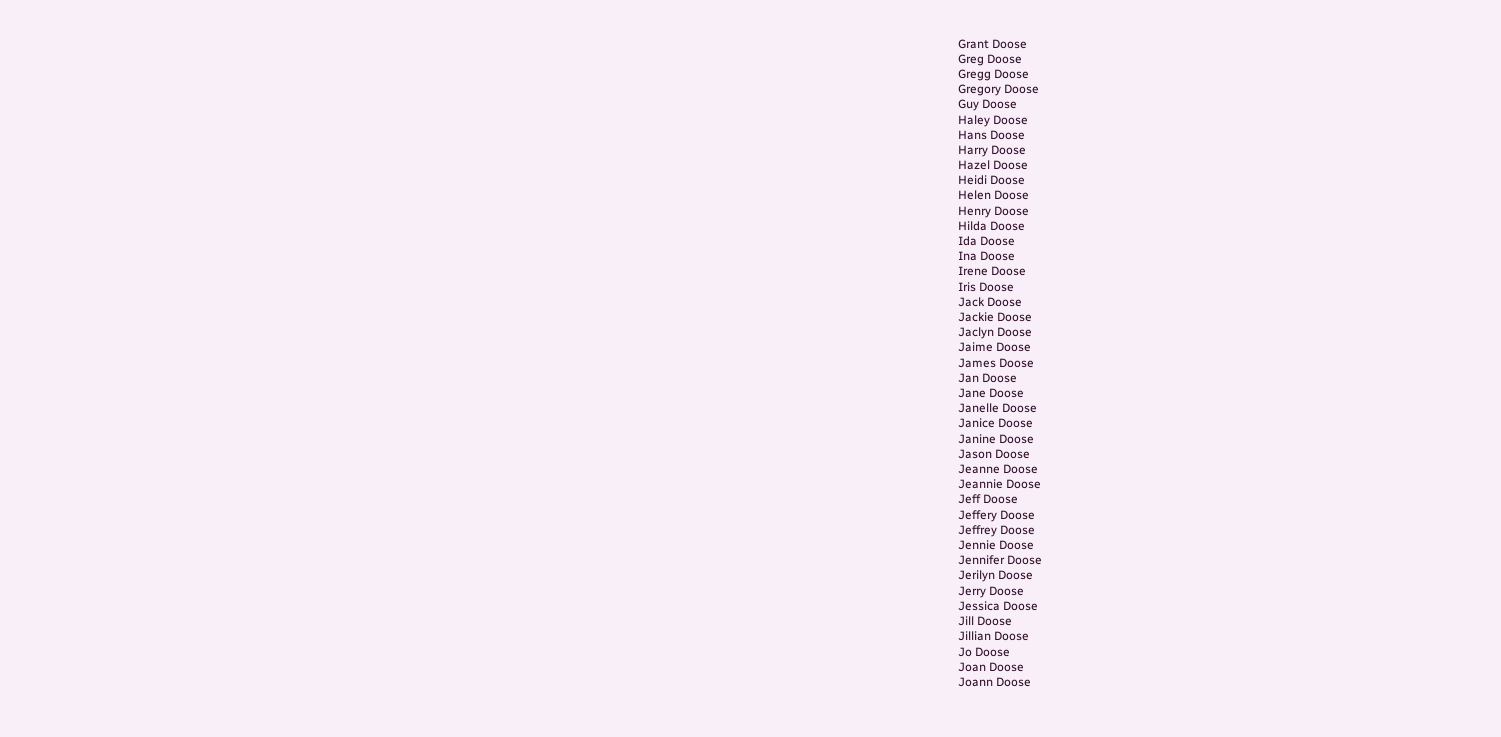Grant Doose
Greg Doose
Gregg Doose
Gregory Doose
Guy Doose
Haley Doose
Hans Doose
Harry Doose
Hazel Doose
Heidi Doose
Helen Doose
Henry Doose
Hilda Doose
Ida Doose
Ina Doose
Irene Doose
Iris Doose
Jack Doose
Jackie Doose
Jaclyn Doose
Jaime Doose
James Doose
Jan Doose
Jane Doose
Janelle Doose
Janice Doose
Janine Doose
Jason Doose
Jeanne Doose
Jeannie Doose
Jeff Doose
Jeffery Doose
Jeffrey Doose
Jennie Doose
Jennifer Doose
Jerilyn Doose
Jerry Doose
Jessica Doose
Jill Doose
Jillian Doose
Jo Doose
Joan Doose
Joann Doose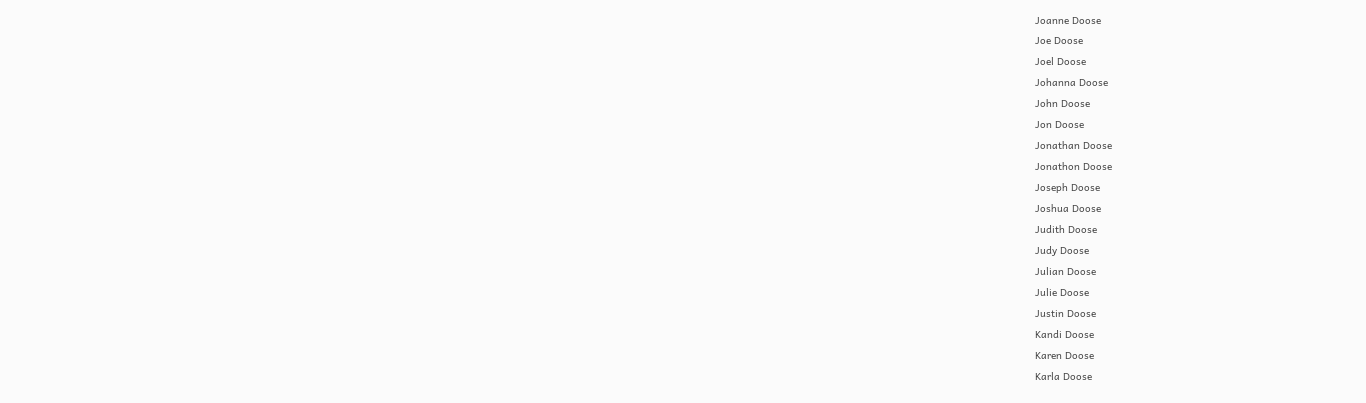Joanne Doose
Joe Doose
Joel Doose
Johanna Doose
John Doose
Jon Doose
Jonathan Doose
Jonathon Doose
Joseph Doose
Joshua Doose
Judith Doose
Judy Doose
Julian Doose
Julie Doose
Justin Doose
Kandi Doose
Karen Doose
Karla Doose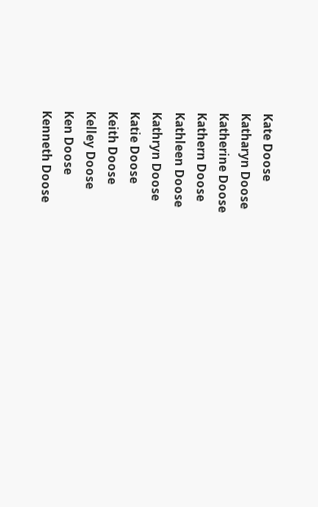Kate Doose
Katharyn Doose
Katherine Doose
Kathern Doose
Kathleen Doose
Kathryn Doose
Katie Doose
Keith Doose
Kelley Doose
Ken Doose
Kenneth Doose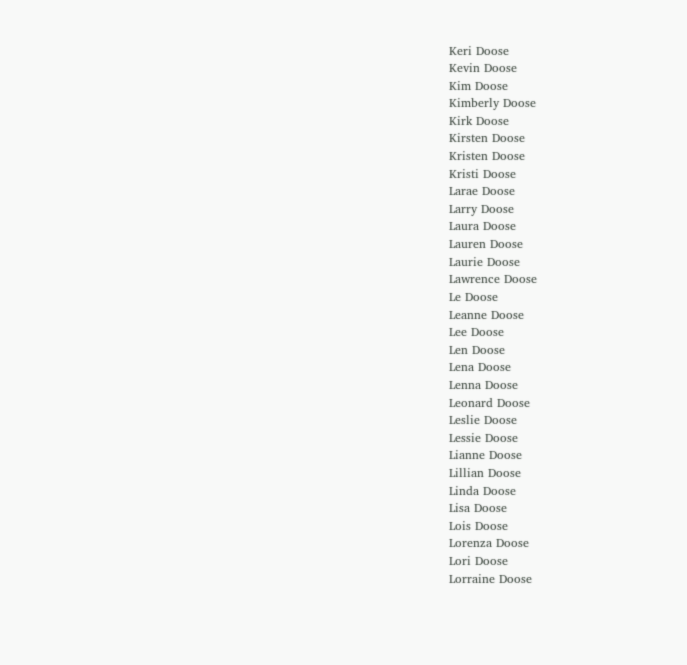Keri Doose
Kevin Doose
Kim Doose
Kimberly Doose
Kirk Doose
Kirsten Doose
Kristen Doose
Kristi Doose
Larae Doose
Larry Doose
Laura Doose
Lauren Doose
Laurie Doose
Lawrence Doose
Le Doose
Leanne Doose
Lee Doose
Len Doose
Lena Doose
Lenna Doose
Leonard Doose
Leslie Doose
Lessie Doose
Lianne Doose
Lillian Doose
Linda Doose
Lisa Doose
Lois Doose
Lorenza Doose
Lori Doose
Lorraine Doose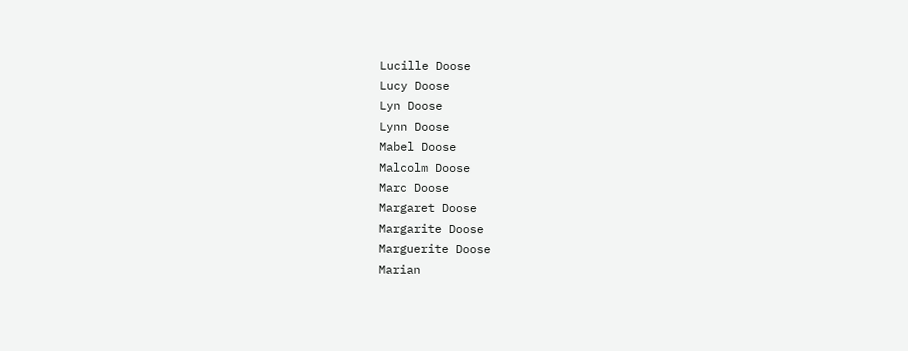Lucille Doose
Lucy Doose
Lyn Doose
Lynn Doose
Mabel Doose
Malcolm Doose
Marc Doose
Margaret Doose
Margarite Doose
Marguerite Doose
Marian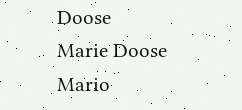Doose
Marie Doose
Mario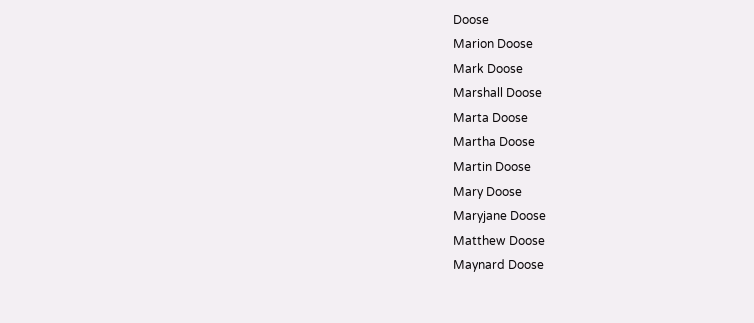Doose
Marion Doose
Mark Doose
Marshall Doose
Marta Doose
Martha Doose
Martin Doose
Mary Doose
Maryjane Doose
Matthew Doose
Maynard Doose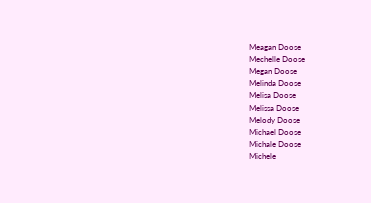Meagan Doose
Mechelle Doose
Megan Doose
Melinda Doose
Melisa Doose
Melissa Doose
Melody Doose
Michael Doose
Michale Doose
Michele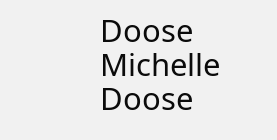Doose
Michelle Doose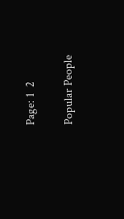Page: 1  2

Popular People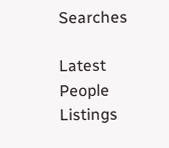Searches

Latest People Listings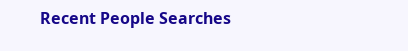Recent People Searches